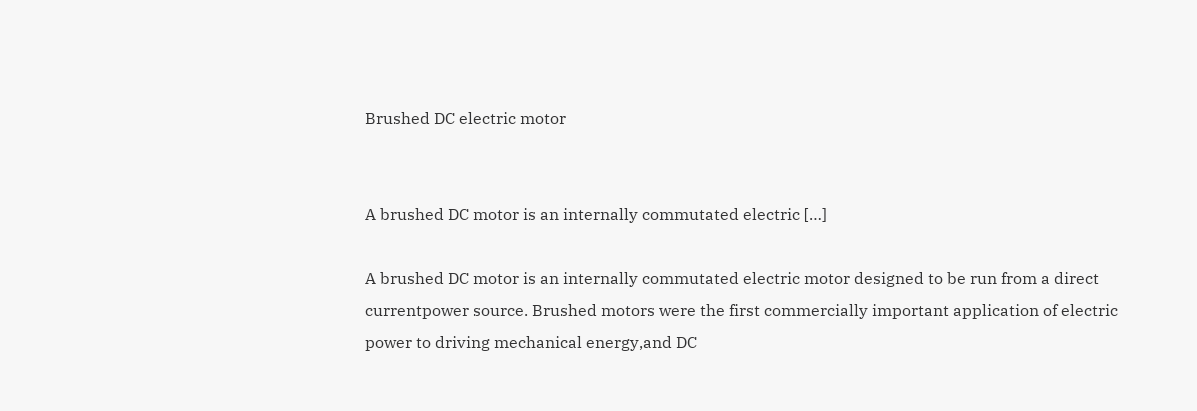Brushed DC electric motor


A brushed DC motor is an internally commutated electric […]

A brushed DC motor is an internally commutated electric motor designed to be run from a direct currentpower source. Brushed motors were the first commercially important application of electric power to driving mechanical energy,and DC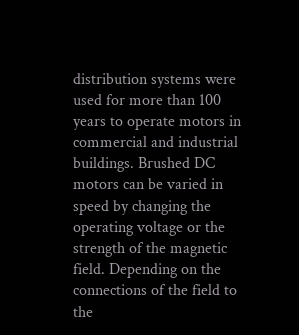distribution systems were used for more than 100 years to operate motors in commercial and industrial buildings. Brushed DC motors can be varied in speed by changing the operating voltage or the strength of the magnetic field. Depending on the connections of the field to the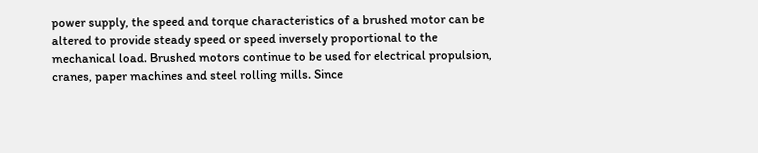power supply, the speed and torque characteristics of a brushed motor can be altered to provide steady speed or speed inversely proportional to the mechanical load. Brushed motors continue to be used for electrical propulsion, cranes, paper machines and steel rolling mills. Since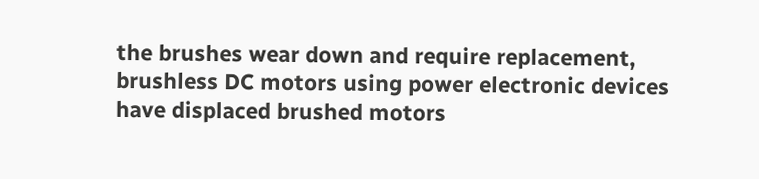the brushes wear down and require replacement, brushless DC motors using power electronic devices have displaced brushed motors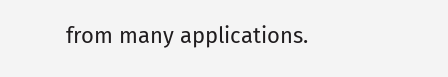from many applications.